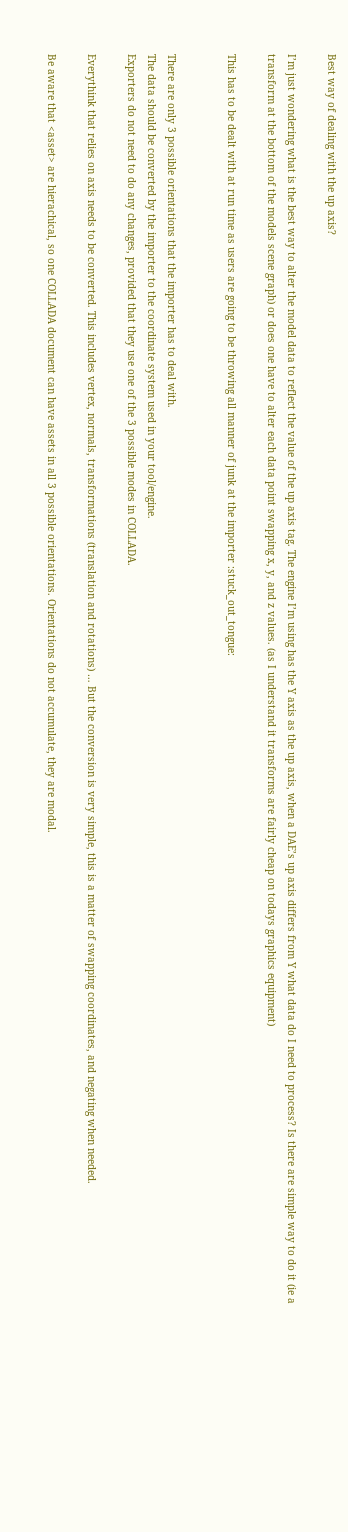Best way of dealing with the up axis?

I’m just wondering what is the best way to alter the model data to reflect the value of the up axis tag. The engine I’m using has the Y axis as the up axis, when a DAE’s up axis differs from Y what data do I need to process? Is there are simple way to do it (ie a transform at the bottom of the models scene graph) or does one have to alter each data point swapping x, y, and z values. (as I understand it transforms are fairly cheap on todays graphics equipment)

This has to be dealt with at run time as users are going to be throwing all manner of junk at the importer :stuck_out_tongue:


There are only 3 possible orientations that the importer has to deal with.
The data should be converted by the importer to the coordinate system used in your tool/engine.
Exporters do not need to do any changes, provided that they use one of the 3 possible modes in COLLADA.

Everythink that relies on axis needs to be converted. This includes vertex, normals, transformations (translation and rotations) … But the conversion is very simple, this is a matter of swapping coordinates, and negating when needed.

Be aware that <asset> are hierachical, so one COLLADA document can have assets in all 3 possible orientations. Orientations do not accumulate, they are modal.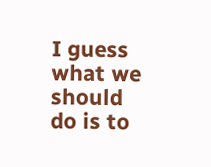I guess what we should do is to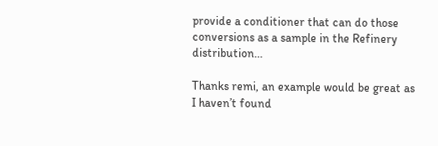provide a conditioner that can do those conversions as a sample in the Refinery distribution…

Thanks remi, an example would be great as I haven’t found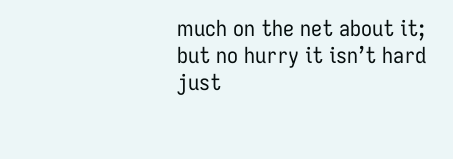much on the net about it; but no hurry it isn’t hard just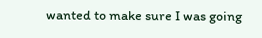wanted to make sure I was going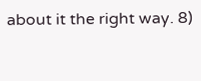about it the right way. 8)